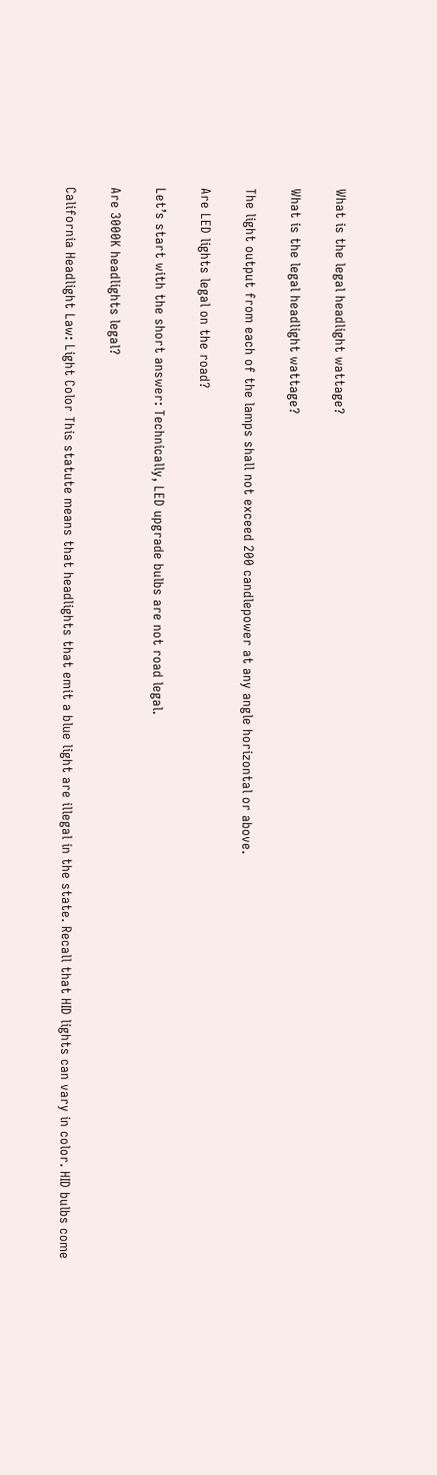What is the legal headlight wattage?

What is the legal headlight wattage?

The light output from each of the lamps shall not exceed 200 candlepower at any angle horizontal or above.

Are LED lights legal on the road?

Let’s start with the short answer: Technically, LED upgrade bulbs are not road legal.

Are 3000K headlights legal?

California Headlight Law: Light Color This statute means that headlights that emit a blue light are illegal in the state. Recall that HID lights can vary in color. HID bulbs come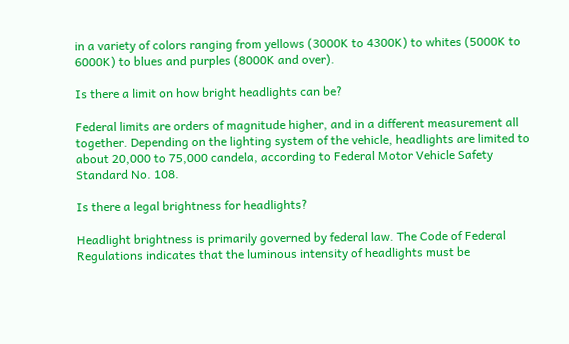in a variety of colors ranging from yellows (3000K to 4300K) to whites (5000K to 6000K) to blues and purples (8000K and over).

Is there a limit on how bright headlights can be?

Federal limits are orders of magnitude higher, and in a different measurement all together. Depending on the lighting system of the vehicle, headlights are limited to about 20,000 to 75,000 candela, according to Federal Motor Vehicle Safety Standard No. 108.

Is there a legal brightness for headlights?

Headlight brightness is primarily governed by federal law. The Code of Federal Regulations indicates that the luminous intensity of headlights must be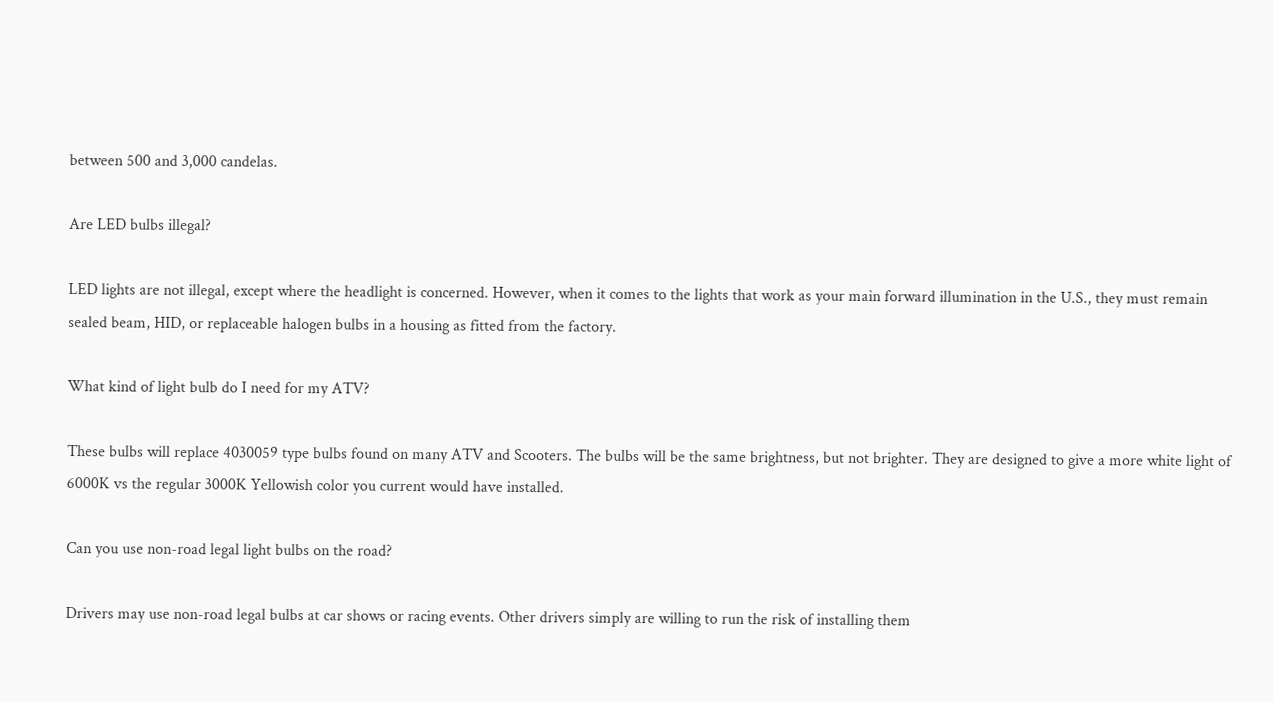between 500 and 3,000 candelas.

Are LED bulbs illegal?

LED lights are not illegal, except where the headlight is concerned. However, when it comes to the lights that work as your main forward illumination in the U.S., they must remain sealed beam, HID, or replaceable halogen bulbs in a housing as fitted from the factory.

What kind of light bulb do I need for my ATV?

These bulbs will replace 4030059 type bulbs found on many ATV and Scooters. The bulbs will be the same brightness, but not brighter. They are designed to give a more white light of 6000K vs the regular 3000K Yellowish color you current would have installed.

Can you use non-road legal light bulbs on the road?

Drivers may use non-road legal bulbs at car shows or racing events. Other drivers simply are willing to run the risk of installing them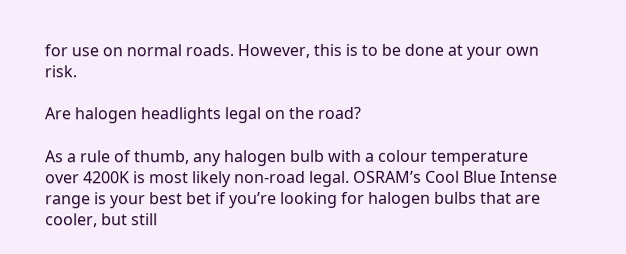for use on normal roads. However, this is to be done at your own risk.

Are halogen headlights legal on the road?

As a rule of thumb, any halogen bulb with a colour temperature over 4200K is most likely non-road legal. OSRAM’s Cool Blue Intense range is your best bet if you’re looking for halogen bulbs that are cooler, but still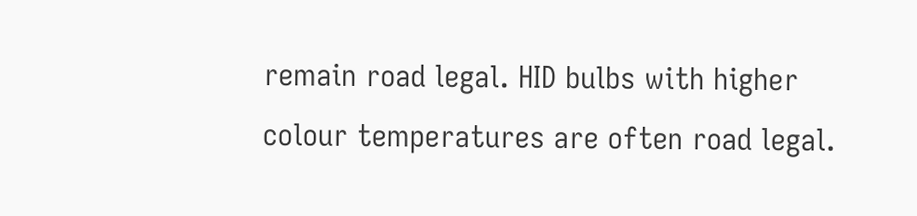remain road legal. HID bulbs with higher colour temperatures are often road legal.